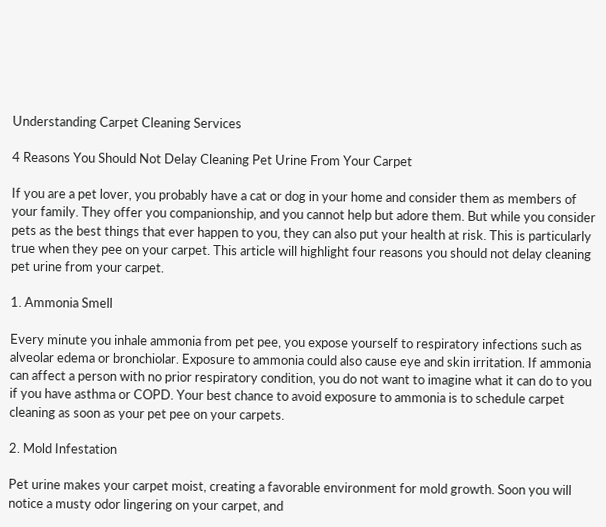Understanding Carpet Cleaning Services

4 Reasons You Should Not Delay Cleaning Pet Urine From Your Carpet

If you are a pet lover, you probably have a cat or dog in your home and consider them as members of your family. They offer you companionship, and you cannot help but adore them. But while you consider pets as the best things that ever happen to you, they can also put your health at risk. This is particularly true when they pee on your carpet. This article will highlight four reasons you should not delay cleaning pet urine from your carpet.

1. Ammonia Smell

Every minute you inhale ammonia from pet pee, you expose yourself to respiratory infections such as alveolar edema or bronchiolar. Exposure to ammonia could also cause eye and skin irritation. If ammonia can affect a person with no prior respiratory condition, you do not want to imagine what it can do to you if you have asthma or COPD. Your best chance to avoid exposure to ammonia is to schedule carpet cleaning as soon as your pet pee on your carpets.

2. Mold Infestation

Pet urine makes your carpet moist, creating a favorable environment for mold growth. Soon you will notice a musty odor lingering on your carpet, and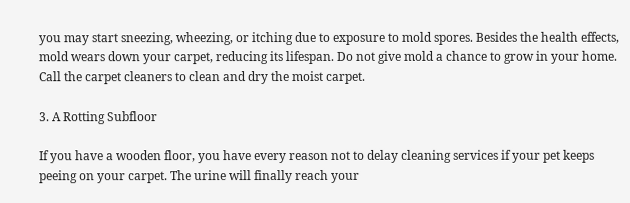you may start sneezing, wheezing, or itching due to exposure to mold spores. Besides the health effects, mold wears down your carpet, reducing its lifespan. Do not give mold a chance to grow in your home. Call the carpet cleaners to clean and dry the moist carpet.

3. A Rotting Subfloor

If you have a wooden floor, you have every reason not to delay cleaning services if your pet keeps peeing on your carpet. The urine will finally reach your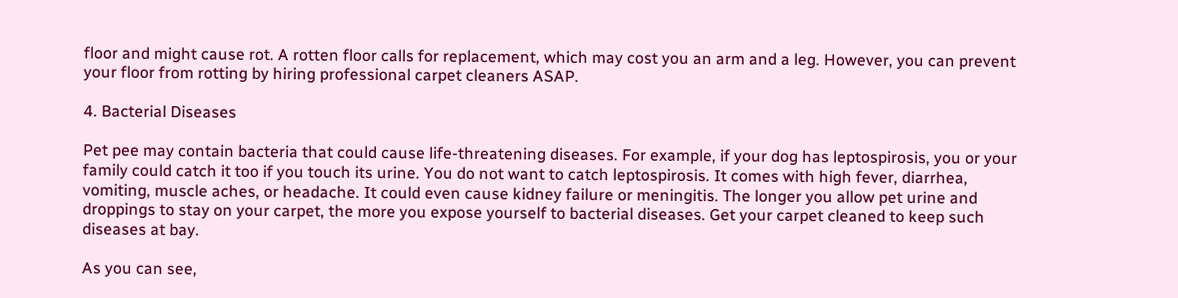floor and might cause rot. A rotten floor calls for replacement, which may cost you an arm and a leg. However, you can prevent your floor from rotting by hiring professional carpet cleaners ASAP.

4. Bacterial Diseases

Pet pee may contain bacteria that could cause life-threatening diseases. For example, if your dog has leptospirosis, you or your family could catch it too if you touch its urine. You do not want to catch leptospirosis. It comes with high fever, diarrhea, vomiting, muscle aches, or headache. It could even cause kidney failure or meningitis. The longer you allow pet urine and droppings to stay on your carpet, the more you expose yourself to bacterial diseases. Get your carpet cleaned to keep such diseases at bay.

As you can see,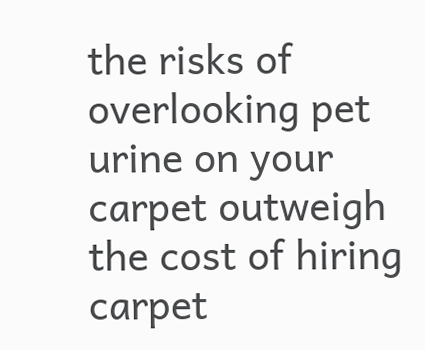the risks of overlooking pet urine on your carpet outweigh the cost of hiring carpet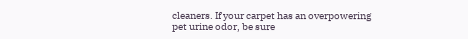cleaners. If your carpet has an overpowering pet urine odor, be sure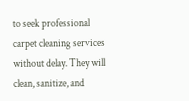to seek professional carpet cleaning services without delay. They will clean, sanitize, and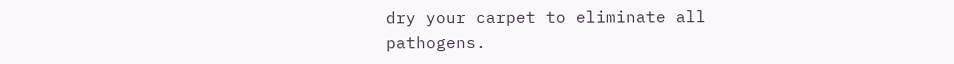dry your carpet to eliminate all pathogens.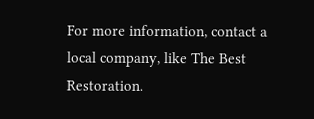For more information, contact a local company, like The Best Restoration.